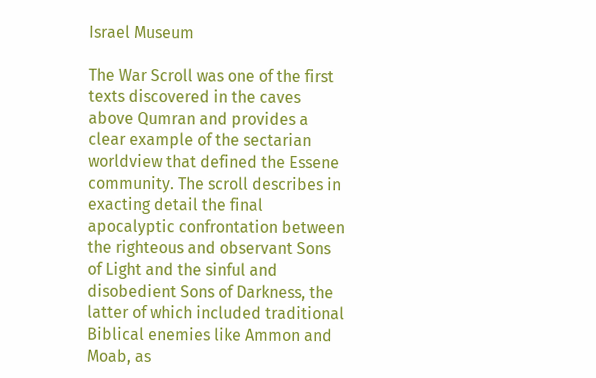Israel Museum

The War Scroll was one of the first texts discovered in the caves above Qumran and provides a clear example of the sectarian worldview that defined the Essene community. The scroll describes in exacting detail the final apocalyptic confrontation between the righteous and observant Sons of Light and the sinful and disobedient Sons of Darkness, the latter of which included traditional Biblical enemies like Ammon and Moab, as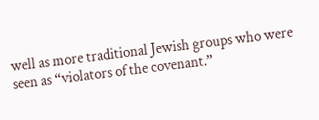well as more traditional Jewish groups who were seen as “violators of the covenant.”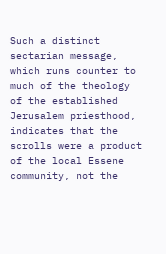Such a distinct sectarian message, which runs counter to much of the theology of the established Jerusalem priesthood, indicates that the scrolls were a product of the local Essene community, not the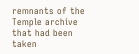remnants of the Temple archive that had been taken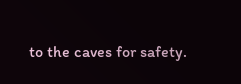to the caves for safety.